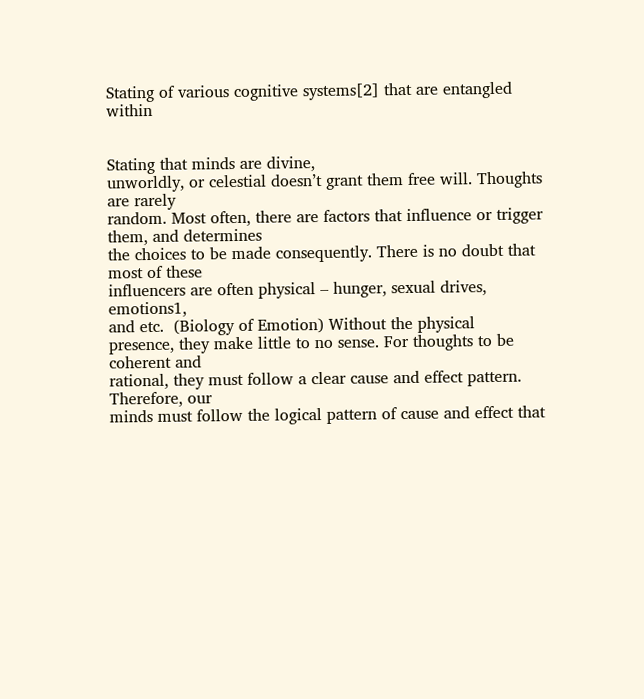Stating of various cognitive systems[2] that are entangled within


Stating that minds are divine,
unworldly, or celestial doesn’t grant them free will. Thoughts are rarely
random. Most often, there are factors that influence or trigger them, and determines
the choices to be made consequently. There is no doubt that most of these
influencers are often physical – hunger, sexual drives, emotions1,
and etc.  (Biology of Emotion) Without the physical
presence, they make little to no sense. For thoughts to be coherent and
rational, they must follow a clear cause and effect pattern. Therefore, our
minds must follow the logical pattern of cause and effect that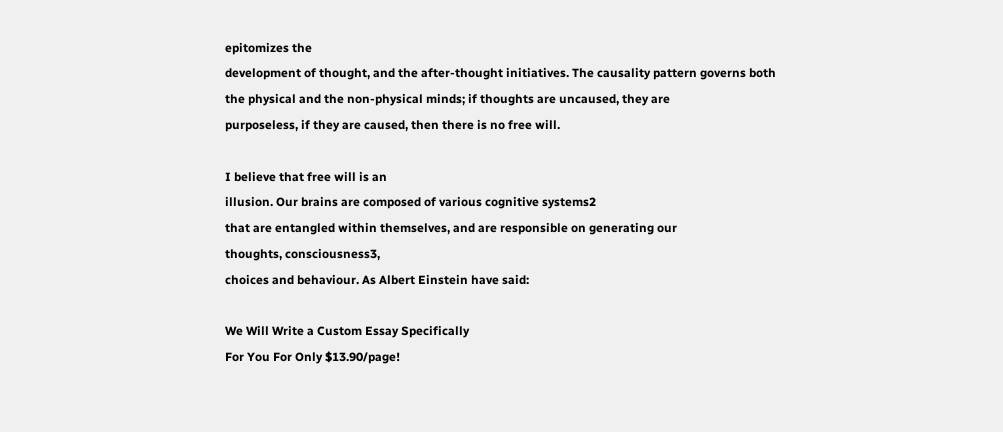epitomizes the
development of thought, and the after-thought initiatives. The causality pattern governs both
the physical and the non-physical minds; if thoughts are uncaused, they are
purposeless, if they are caused, then there is no free will.

I believe that free will is an
illusion. Our brains are composed of various cognitive systems2
that are entangled within themselves, and are responsible on generating our
thoughts, consciousness3,
choices and behaviour. As Albert Einstein have said:

We Will Write a Custom Essay Specifically
For You For Only $13.90/page!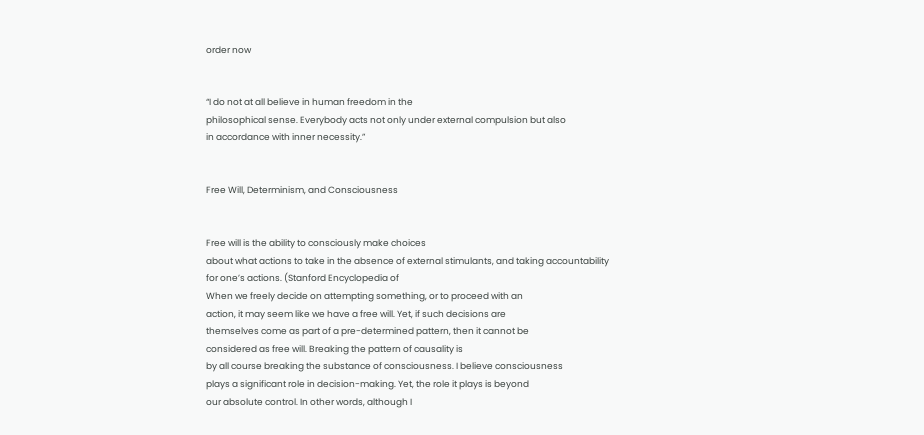order now


“I do not at all believe in human freedom in the
philosophical sense. Everybody acts not only under external compulsion but also
in accordance with inner necessity.”


Free Will, Determinism, and Consciousness


Free will is the ability to consciously make choices
about what actions to take in the absence of external stimulants, and taking accountability
for one’s actions. (Stanford Encyclopedia of
When we freely decide on attempting something, or to proceed with an
action, it may seem like we have a free will. Yet, if such decisions are
themselves come as part of a pre-determined pattern, then it cannot be
considered as free will. Breaking the pattern of causality is
by all course breaking the substance of consciousness. I believe consciousness
plays a significant role in decision-making. Yet, the role it plays is beyond
our absolute control. In other words, although I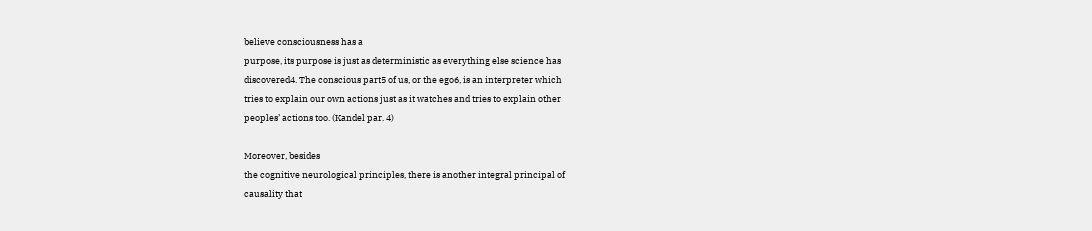believe consciousness has a
purpose, its purpose is just as deterministic as everything else science has
discovered4. The conscious part5 of us, or the ego6, is an interpreter which
tries to explain our own actions just as it watches and tries to explain other
peoples’ actions too. (Kandel par. 4)

Moreover, besides
the cognitive neurological principles, there is another integral principal of
causality that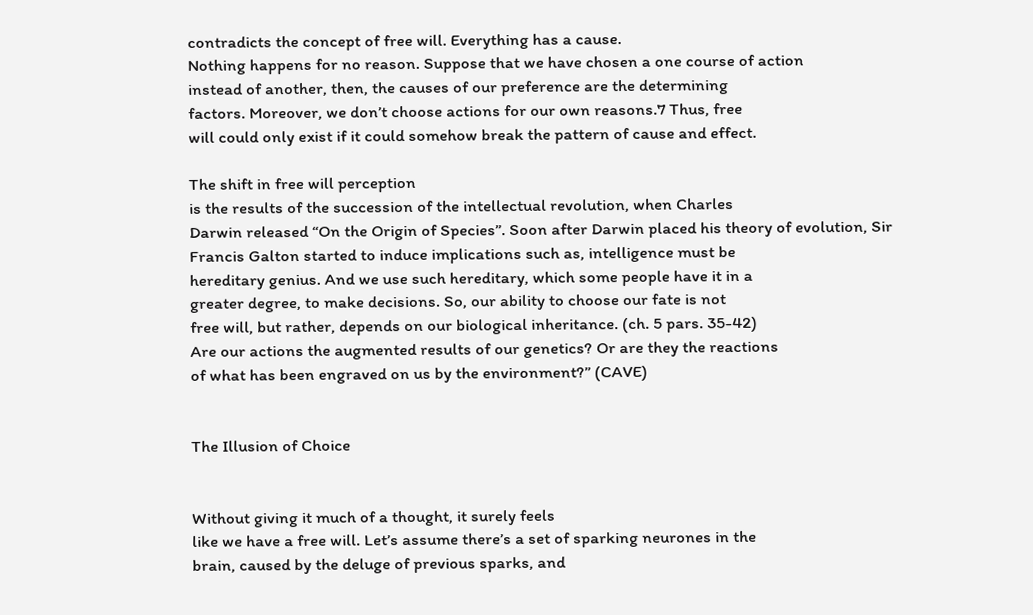contradicts the concept of free will. Everything has a cause.
Nothing happens for no reason. Suppose that we have chosen a one course of action
instead of another, then, the causes of our preference are the determining
factors. Moreover, we don’t choose actions for our own reasons.7 Thus, free
will could only exist if it could somehow break the pattern of cause and effect.

The shift in free will perception
is the results of the succession of the intellectual revolution, when Charles
Darwin released “On the Origin of Species”. Soon after Darwin placed his theory of evolution, Sir
Francis Galton started to induce implications such as, intelligence must be
hereditary genius. And we use such hereditary, which some people have it in a
greater degree, to make decisions. So, our ability to choose our fate is not
free will, but rather, depends on our biological inheritance. (ch. 5 pars. 35-42)
Are our actions the augmented results of our genetics? Or are they the reactions
of what has been engraved on us by the environment?” (CAVE)


The Illusion of Choice


Without giving it much of a thought, it surely feels
like we have a free will. Let’s assume there’s a set of sparking neurones in the
brain, caused by the deluge of previous sparks, and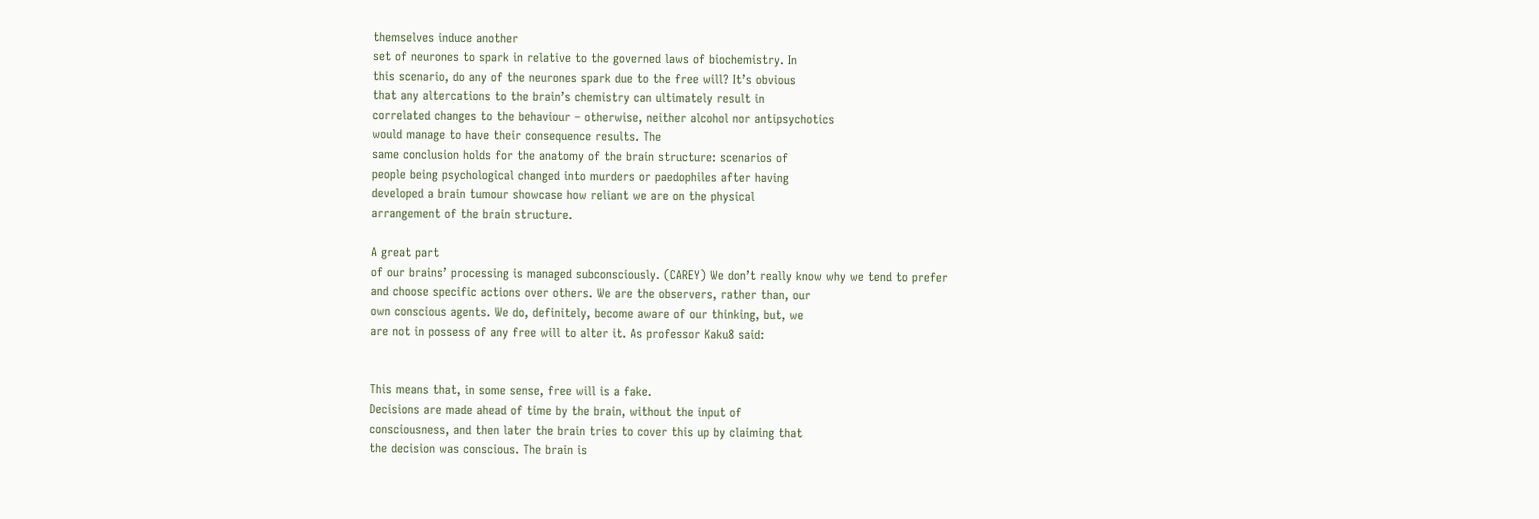themselves induce another
set of neurones to spark in relative to the governed laws of biochemistry. In
this scenario, do any of the neurones spark due to the free will? It’s obvious
that any altercations to the brain’s chemistry can ultimately result in
correlated changes to the behaviour – otherwise, neither alcohol nor antipsychotics
would manage to have their consequence results. The
same conclusion holds for the anatomy of the brain structure: scenarios of
people being psychological changed into murders or paedophiles after having
developed a brain tumour showcase how reliant we are on the physical
arrangement of the brain structure.

A great part
of our brains’ processing is managed subconsciously. (CAREY) We don’t really know why we tend to prefer
and choose specific actions over others. We are the observers, rather than, our
own conscious agents. We do, definitely, become aware of our thinking, but, we
are not in possess of any free will to alter it. As professor Kaku8 said:


This means that, in some sense, free will is a fake.
Decisions are made ahead of time by the brain, without the input of
consciousness, and then later the brain tries to cover this up by claiming that
the decision was conscious. The brain is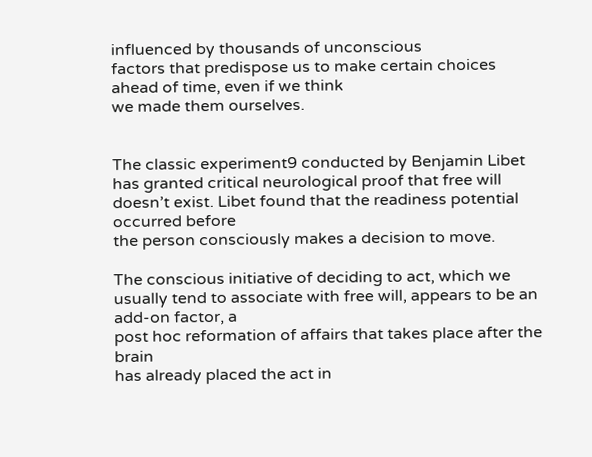influenced by thousands of unconscious
factors that predispose us to make certain choices ahead of time, even if we think
we made them ourselves.


The classic experiment9 conducted by Benjamin Libet
has granted critical neurological proof that free will doesn’t exist. Libet found that the readiness potential occurred before
the person consciously makes a decision to move.

The conscious initiative of deciding to act, which we
usually tend to associate with free will, appears to be an add-on factor, a
post hoc reformation of affairs that takes place after the brain
has already placed the act in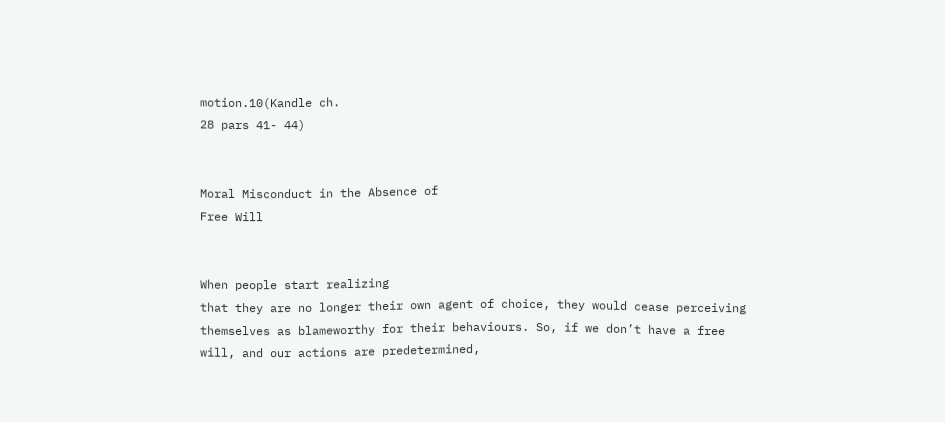motion.10(Kandle ch.
28 pars 41- 44)


Moral Misconduct in the Absence of
Free Will


When people start realizing
that they are no longer their own agent of choice, they would cease perceiving
themselves as blameworthy for their behaviours. So, if we don’t have a free
will, and our actions are predetermined,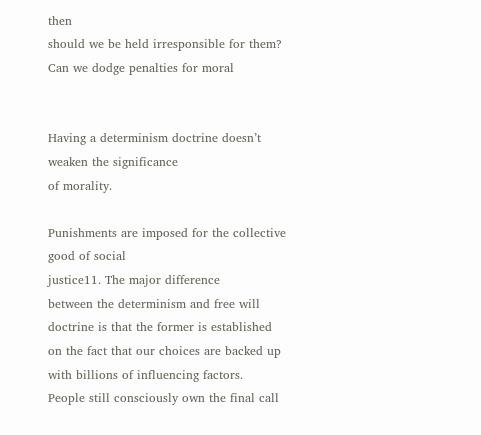then
should we be held irresponsible for them? Can we dodge penalties for moral


Having a determinism doctrine doesn’t weaken the significance
of morality.

Punishments are imposed for the collective good of social
justice11. The major difference
between the determinism and free will doctrine is that the former is established
on the fact that our choices are backed up with billions of influencing factors.
People still consciously own the final call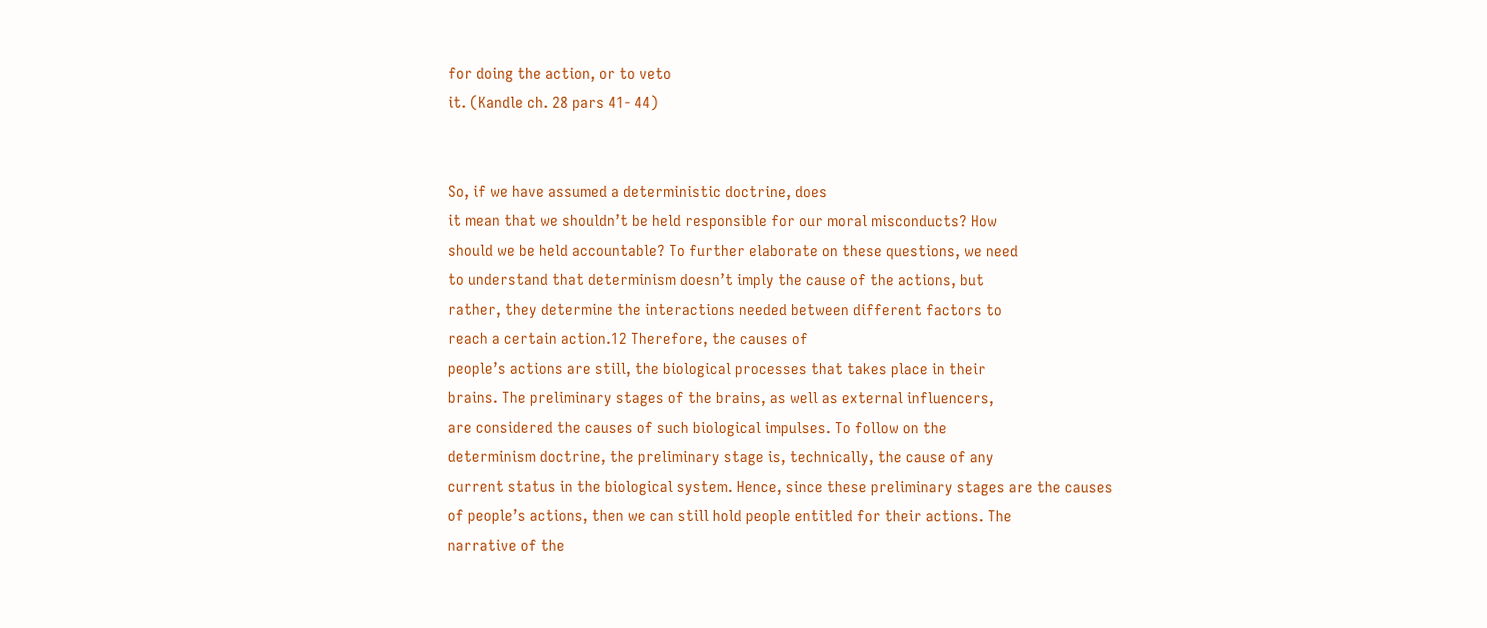for doing the action, or to veto
it. (Kandle ch. 28 pars 41- 44)


So, if we have assumed a deterministic doctrine, does
it mean that we shouldn’t be held responsible for our moral misconducts? How
should we be held accountable? To further elaborate on these questions, we need
to understand that determinism doesn’t imply the cause of the actions, but
rather, they determine the interactions needed between different factors to
reach a certain action.12 Therefore, the causes of
people’s actions are still, the biological processes that takes place in their
brains. The preliminary stages of the brains, as well as external influencers,
are considered the causes of such biological impulses. To follow on the
determinism doctrine, the preliminary stage is, technically, the cause of any
current status in the biological system. Hence, since these preliminary stages are the causes
of people’s actions, then we can still hold people entitled for their actions. The
narrative of the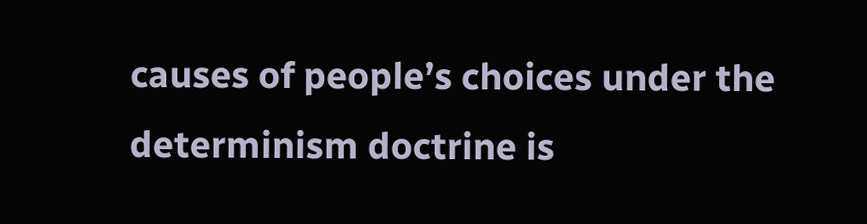causes of people’s choices under the determinism doctrine is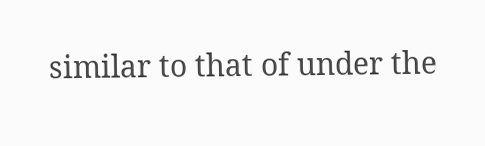similar to that of under the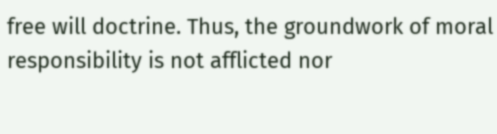free will doctrine. Thus, the groundwork of moral
responsibility is not afflicted nor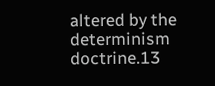altered by the determinism doctrine.13